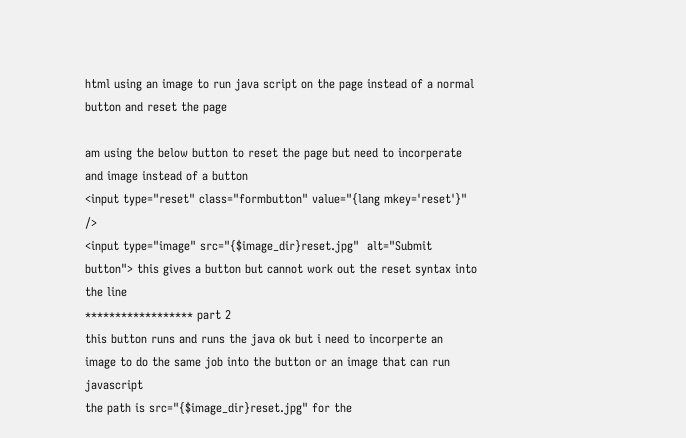html using an image to run java script on the page instead of a normal button and reset the page

am using the below button to reset the page but need to incorperate and image instead of a button
<input type="reset" class="formbutton" value="{lang mkey='reset'}" />
<input type="image" src="{$image_dir}reset.jpg"  alt="Submit button"> this gives a button but cannot work out the reset syntax into the line
****************** part 2
this button runs and runs the java ok but i need to incorperte an image to do the same job into the button or an image that can run javascript
the path is src="{$image_dir}reset.jpg" for the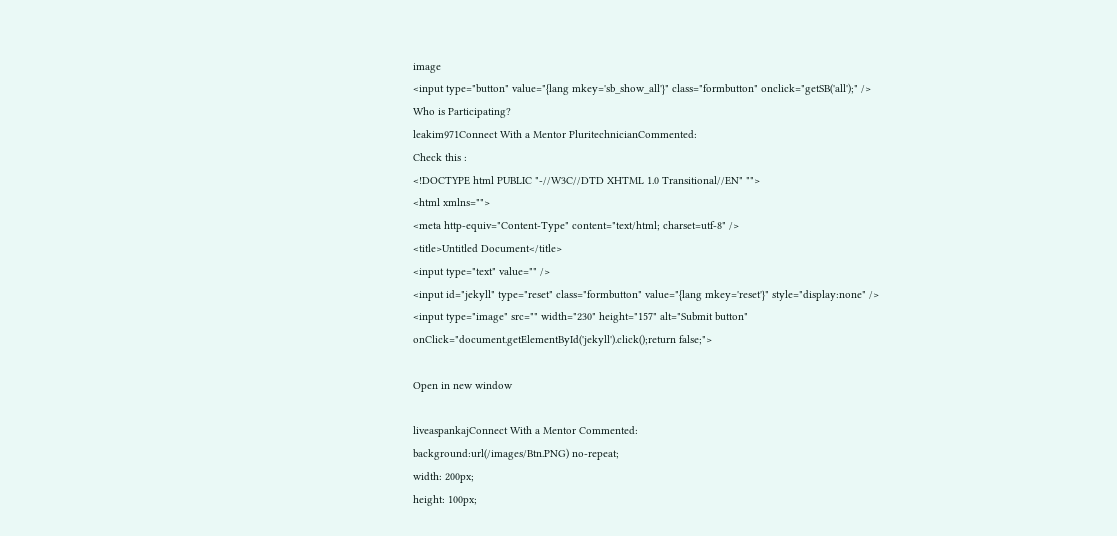image
<input type="button" value="{lang mkey='sb_show_all'}" class="formbutton" onclick="getSB('all');" />
Who is Participating?
leakim971Connect With a Mentor PluritechnicianCommented:
Check this :
<!DOCTYPE html PUBLIC "-//W3C//DTD XHTML 1.0 Transitional//EN" "">
<html xmlns="">
<meta http-equiv="Content-Type" content="text/html; charset=utf-8" />
<title>Untitled Document</title>
<input type="text" value="" />
<input id="jekyll" type="reset" class="formbutton" value="{lang mkey='reset'}" style="display:none" />
<input type="image" src="" width="230" height="157" alt="Submit button" onClick="document.getElementById('jekyll').click();return false;">

Open in new window

liveaspankajConnect With a Mentor Commented:
background:url(/images/Btn.PNG) no-repeat;
width: 200px;
height: 100px;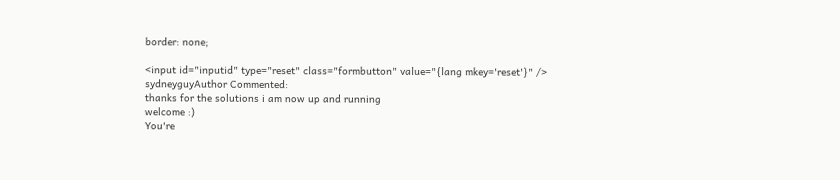border: none;

<input id="inputid" type="reset" class="formbutton" value="{lang mkey='reset'}" />
sydneyguyAuthor Commented:
thanks for the solutions i am now up and running
welcome :)
You're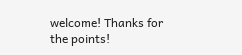welcome! Thanks for the points!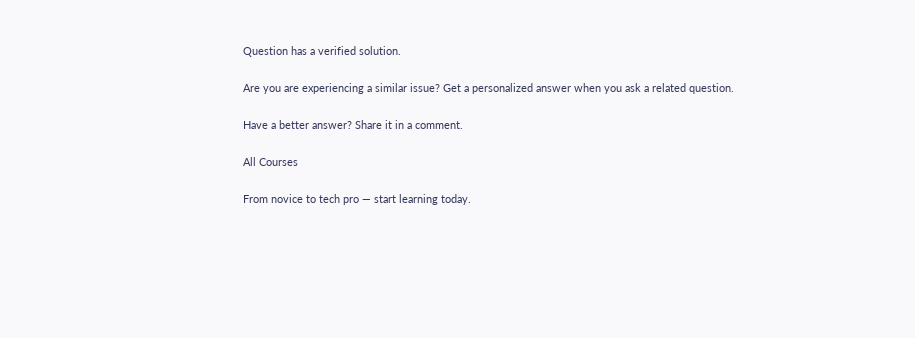Question has a verified solution.

Are you are experiencing a similar issue? Get a personalized answer when you ask a related question.

Have a better answer? Share it in a comment.

All Courses

From novice to tech pro — start learning today.